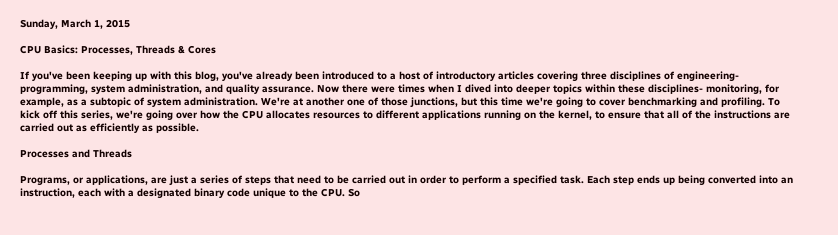Sunday, March 1, 2015

CPU Basics: Processes, Threads & Cores

If you've been keeping up with this blog, you've already been introduced to a host of introductory articles covering three disciplines of engineering- programming, system administration, and quality assurance. Now there were times when I dived into deeper topics within these disciplines- monitoring, for example, as a subtopic of system administration. We're at another one of those junctions, but this time we're going to cover benchmarking and profiling. To kick off this series, we're going over how the CPU allocates resources to different applications running on the kernel, to ensure that all of the instructions are carried out as efficiently as possible.

Processes and Threads

Programs, or applications, are just a series of steps that need to be carried out in order to perform a specified task. Each step ends up being converted into an instruction, each with a designated binary code unique to the CPU. So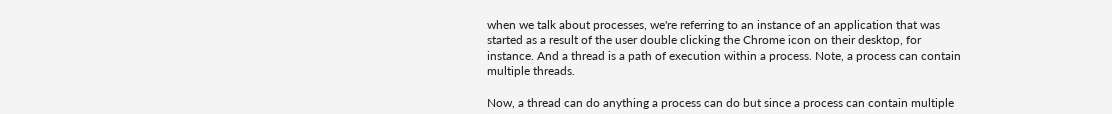when we talk about processes, we're referring to an instance of an application that was started as a result of the user double clicking the Chrome icon on their desktop, for instance. And a thread is a path of execution within a process. Note, a process can contain multiple threads.

Now, a thread can do anything a process can do but since a process can contain multiple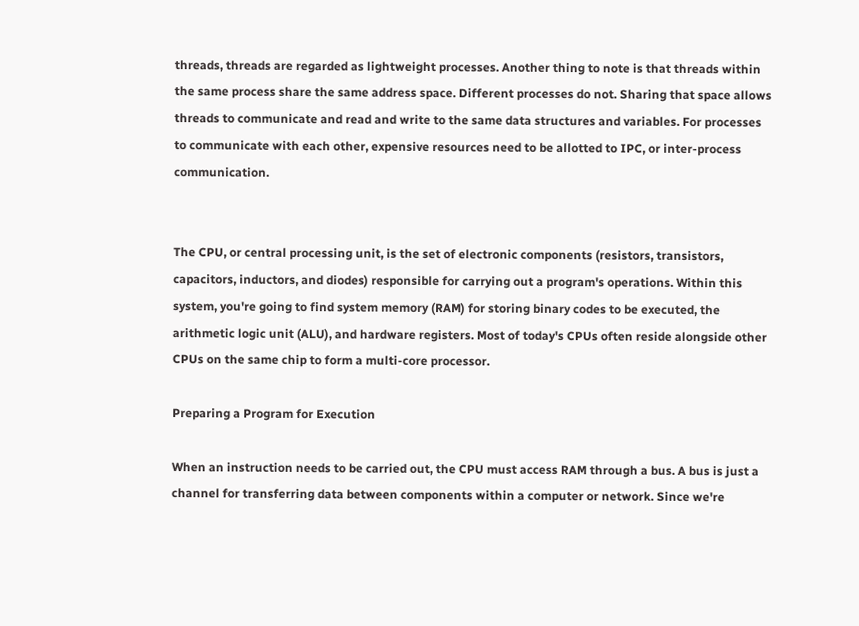threads, threads are regarded as lightweight processes. Another thing to note is that threads within the same process share the same address space. Different processes do not. Sharing that space allows threads to communicate and read and write to the same data structures and variables. For processes to communicate with each other, expensive resources need to be allotted to IPC, or inter-process communication.


The CPU, or central processing unit, is the set of electronic components (resistors, transistors, capacitors, inductors, and diodes) responsible for carrying out a program's operations. Within this system, you're going to find system memory (RAM) for storing binary codes to be executed, the arithmetic logic unit (ALU), and hardware registers. Most of today's CPUs often reside alongside other CPUs on the same chip to form a multi-core processor.

Preparing a Program for Execution

When an instruction needs to be carried out, the CPU must access RAM through a bus. A bus is just a channel for transferring data between components within a computer or network. Since we're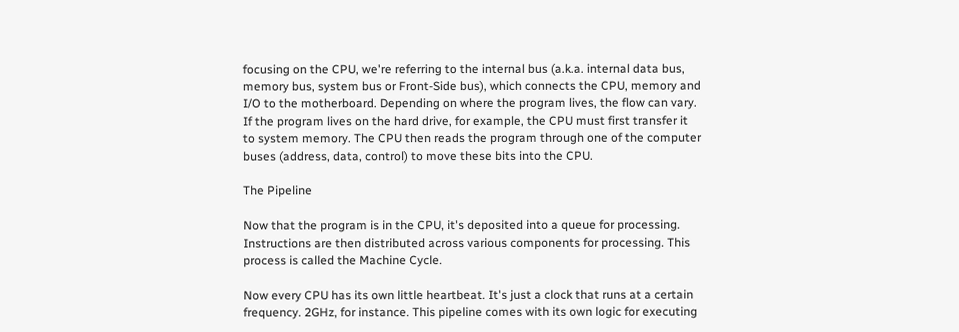focusing on the CPU, we're referring to the internal bus (a.k.a. internal data bus, memory bus, system bus or Front-Side bus), which connects the CPU, memory and I/O to the motherboard. Depending on where the program lives, the flow can vary. If the program lives on the hard drive, for example, the CPU must first transfer it to system memory. The CPU then reads the program through one of the computer buses (address, data, control) to move these bits into the CPU.

The Pipeline

Now that the program is in the CPU, it's deposited into a queue for processing. Instructions are then distributed across various components for processing. This process is called the Machine Cycle.

Now every CPU has its own little heartbeat. It's just a clock that runs at a certain frequency. 2GHz, for instance. This pipeline comes with its own logic for executing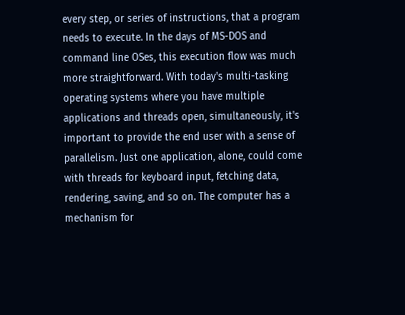every step, or series of instructions, that a program needs to execute. In the days of MS-DOS and command line OSes, this execution flow was much more straightforward. With today's multi-tasking operating systems where you have multiple applications and threads open, simultaneously, it's important to provide the end user with a sense of parallelism. Just one application, alone, could come with threads for keyboard input, fetching data, rendering, saving, and so on. The computer has a mechanism for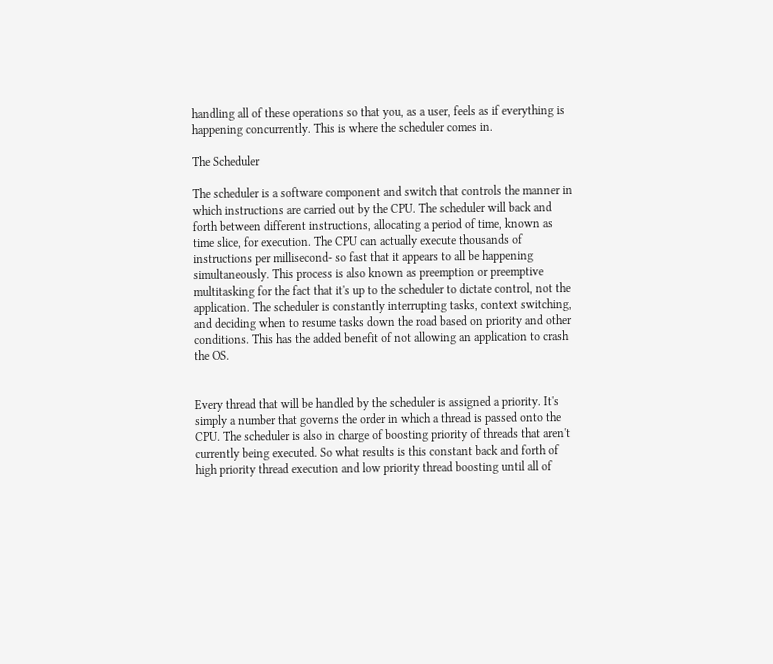handling all of these operations so that you, as a user, feels as if everything is happening concurrently. This is where the scheduler comes in.

The Scheduler

The scheduler is a software component and switch that controls the manner in which instructions are carried out by the CPU. The scheduler will back and forth between different instructions, allocating a period of time, known as time slice, for execution. The CPU can actually execute thousands of instructions per millisecond- so fast that it appears to all be happening simultaneously. This process is also known as preemption or preemptive multitasking for the fact that it's up to the scheduler to dictate control, not the application. The scheduler is constantly interrupting tasks, context switching, and deciding when to resume tasks down the road based on priority and other conditions. This has the added benefit of not allowing an application to crash the OS.


Every thread that will be handled by the scheduler is assigned a priority. It's simply a number that governs the order in which a thread is passed onto the CPU. The scheduler is also in charge of boosting priority of threads that aren't currently being executed. So what results is this constant back and forth of high priority thread execution and low priority thread boosting until all of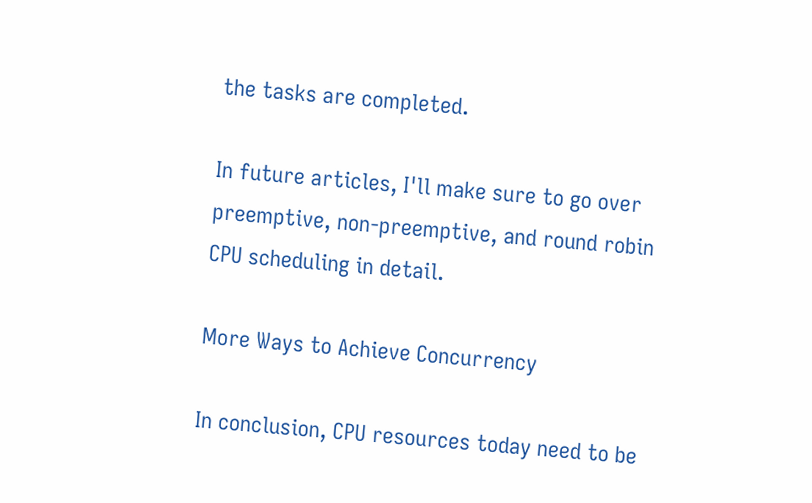the tasks are completed.

In future articles, I'll make sure to go over preemptive, non-preemptive, and round robin CPU scheduling in detail.

More Ways to Achieve Concurrency

In conclusion, CPU resources today need to be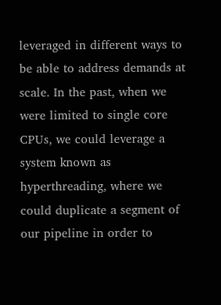leveraged in different ways to be able to address demands at scale. In the past, when we were limited to single core CPUs, we could leverage a system known as hyperthreading, where we could duplicate a segment of our pipeline in order to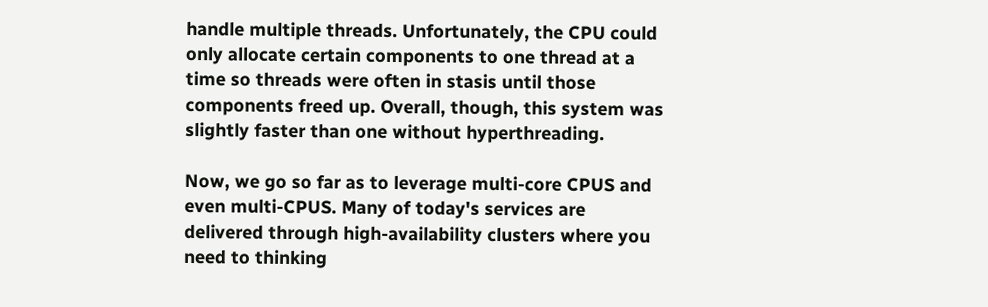handle multiple threads. Unfortunately, the CPU could only allocate certain components to one thread at a time so threads were often in stasis until those components freed up. Overall, though, this system was slightly faster than one without hyperthreading.

Now, we go so far as to leverage multi-core CPUS and even multi-CPUS. Many of today's services are delivered through high-availability clusters where you need to thinking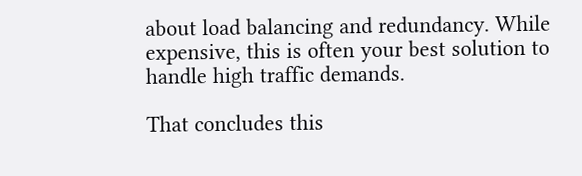about load balancing and redundancy. While expensive, this is often your best solution to handle high traffic demands.

That concludes this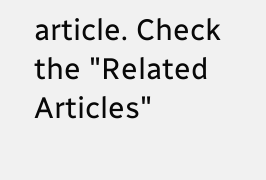article. Check the "Related Articles"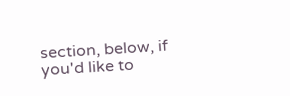section, below, if you'd like to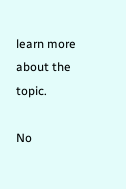learn more about the topic.

No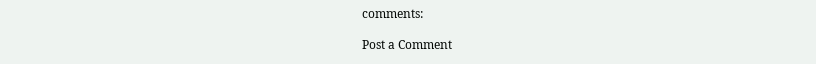comments:

Post a Comment